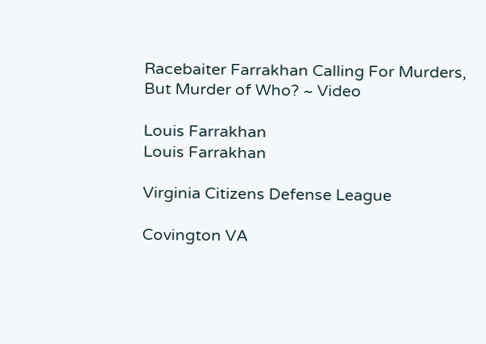Racebaiter Farrakhan Calling For Murders, But Murder of Who? ~ Video

Louis Farrakhan
Louis Farrakhan

Virginia Citizens Defense League

Covington VA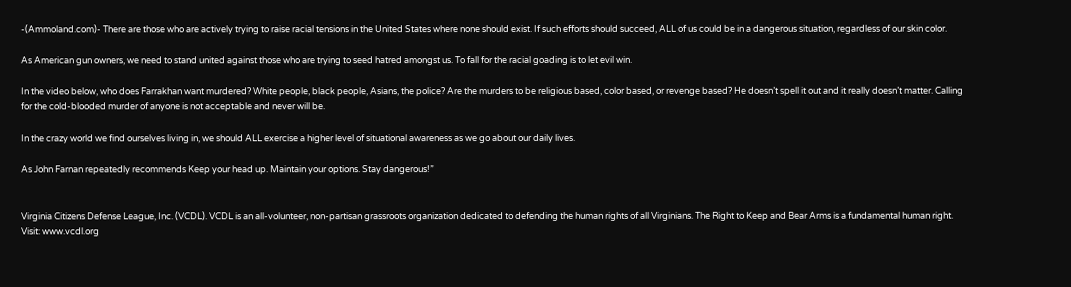-(Ammoland.com)- There are those who are actively trying to raise racial tensions in the United States where none should exist. If such efforts should succeed, ALL of us could be in a dangerous situation, regardless of our skin color.

As American gun owners, we need to stand united against those who are trying to seed hatred amongst us. To fall for the racial goading is to let evil win.

In the video below, who does Farrakhan want murdered? White people, black people, Asians, the police? Are the murders to be religious based, color based, or revenge based? He doesn’t spell it out and it really doesn’t matter. Calling for the cold-blooded murder of anyone is not acceptable and never will be.

In the crazy world we find ourselves living in, we should ALL exercise a higher level of situational awareness as we go about our daily lives.

As John Farnan repeatedly recommends Keep your head up. Maintain your options. Stay dangerous!”


Virginia Citizens Defense League, Inc. (VCDL). VCDL is an all-volunteer, non-partisan grassroots organization dedicated to defending the human rights of all Virginians. The Right to Keep and Bear Arms is a fundamental human right. Visit: www.vcdl.org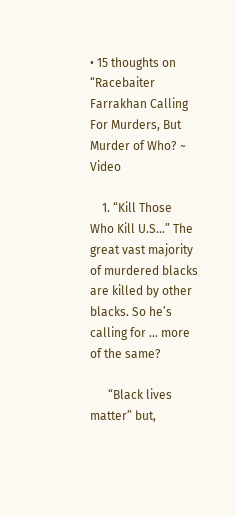• 15 thoughts on “Racebaiter Farrakhan Calling For Murders, But Murder of Who? ~ Video

    1. “Kill Those Who Kill U.S…” The great vast majority of murdered blacks are killed by other blacks. So he’s calling for … more of the same?

      “Black lives matter” but,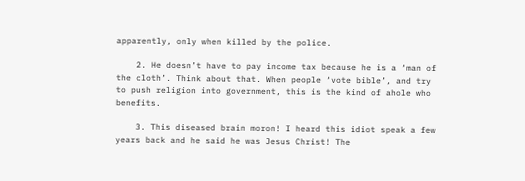apparently, only when killed by the police.

    2. He doesn’t have to pay income tax because he is a ‘man of the cloth’. Think about that. When people ‘vote bible’, and try to push religion into government, this is the kind of ahole who benefits.

    3. This diseased brain moron! I heard this idiot speak a few years back and he said he was Jesus Christ! The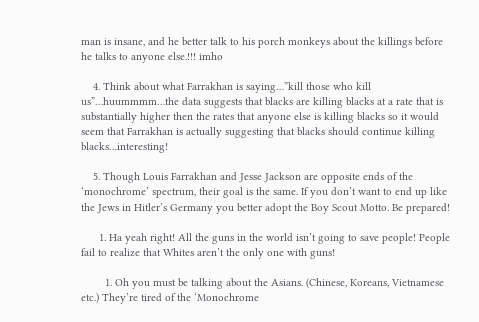man is insane, and he better talk to his porch monkeys about the killings before he talks to anyone else.!!! imho

    4. Think about what Farrakhan is saying…”kill those who kill us”…huummmm…the data suggests that blacks are killing blacks at a rate that is substantially higher then the rates that anyone else is killing blacks so it would seem that Farrakhan is actually suggesting that blacks should continue killing blacks…interesting!

    5. Though Louis Farrakhan and Jesse Jackson are opposite ends of the ‘monochrome’ spectrum, their goal is the same. If you don’t want to end up like the Jews in Hitler’s Germany you better adopt the Boy Scout Motto. Be prepared!

      1. Ha yeah right! All the guns in the world isn’t going to save people! People fail to realize that Whites aren’t the only one with guns!

        1. Oh you must be talking about the Asians. (Chinese, Koreans, Vietnamese etc.) They’re tired of the ‘Monochrome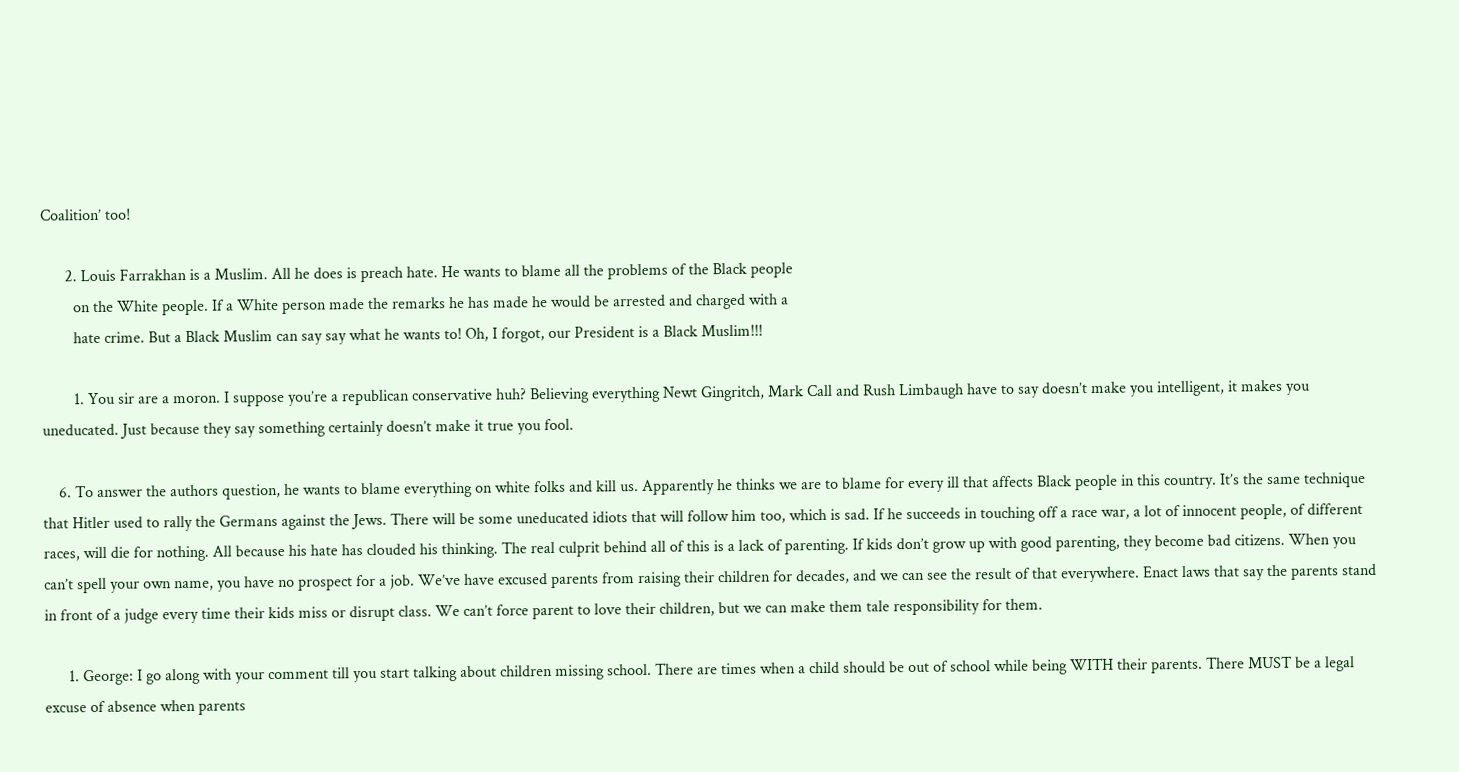Coalition’ too!

      2. Louis Farrakhan is a Muslim. All he does is preach hate. He wants to blame all the problems of the Black people
        on the White people. If a White person made the remarks he has made he would be arrested and charged with a
        hate crime. But a Black Muslim can say say what he wants to! Oh, I forgot, our President is a Black Muslim!!!

        1. You sir are a moron. I suppose you’re a republican conservative huh? Believing everything Newt Gingritch, Mark Call and Rush Limbaugh have to say doesn’t make you intelligent, it makes you uneducated. Just because they say something certainly doesn’t make it true you fool.

    6. To answer the authors question, he wants to blame everything on white folks and kill us. Apparently he thinks we are to blame for every ill that affects Black people in this country. It’s the same technique that Hitler used to rally the Germans against the Jews. There will be some uneducated idiots that will follow him too, which is sad. If he succeeds in touching off a race war, a lot of innocent people, of different races, will die for nothing. All because his hate has clouded his thinking. The real culprit behind all of this is a lack of parenting. If kids don’t grow up with good parenting, they become bad citizens. When you can’t spell your own name, you have no prospect for a job. We’ve have excused parents from raising their children for decades, and we can see the result of that everywhere. Enact laws that say the parents stand in front of a judge every time their kids miss or disrupt class. We can’t force parent to love their children, but we can make them tale responsibility for them.

      1. George: I go along with your comment till you start talking about children missing school. There are times when a child should be out of school while being WITH their parents. There MUST be a legal excuse of absence when parents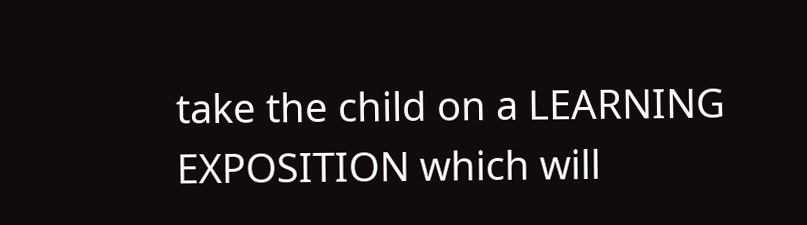take the child on a LEARNING EXPOSITION which will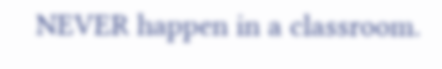NEVER happen in a classroom.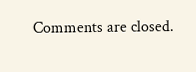Comments are closed.